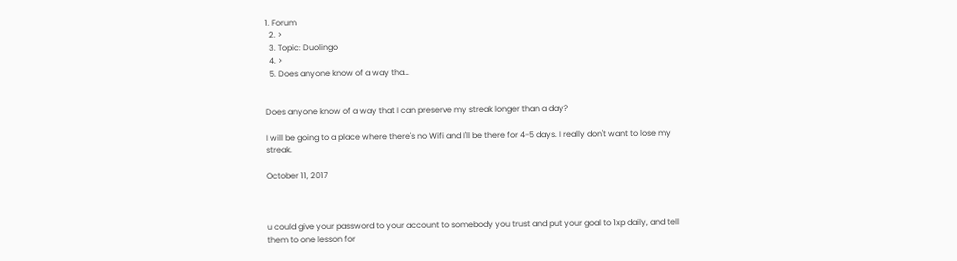1. Forum
  2. >
  3. Topic: Duolingo
  4. >
  5. Does anyone know of a way tha…


Does anyone know of a way that I can preserve my streak longer than a day?

I will be going to a place where there's no Wifi and I'll be there for 4-5 days. I really don't want to lose my streak.

October 11, 2017



u could give your password to your account to somebody you trust and put your goal to 1xp daily, and tell them to one lesson for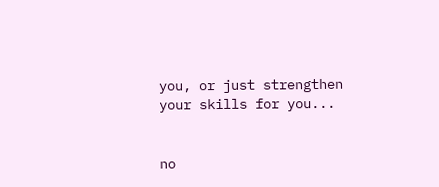you, or just strengthen your skills for you...


no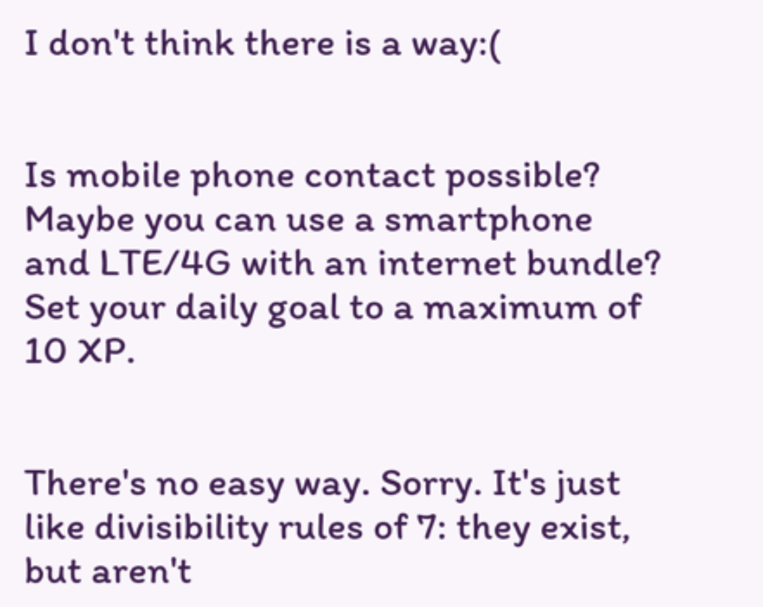I don't think there is a way:(


Is mobile phone contact possible? Maybe you can use a smartphone and LTE/4G with an internet bundle?
Set your daily goal to a maximum of 10 XP.


There's no easy way. Sorry. It's just like divisibility rules of 7: they exist, but aren't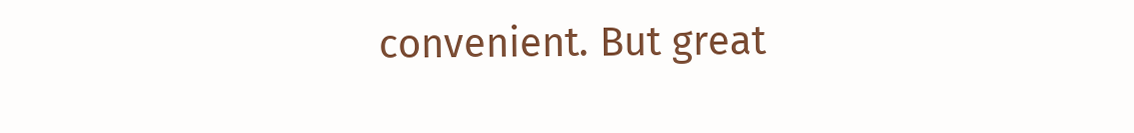convenient. But great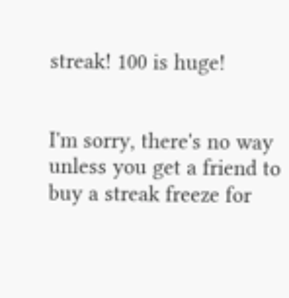streak! 100 is huge!


I'm sorry, there's no way unless you get a friend to buy a streak freeze for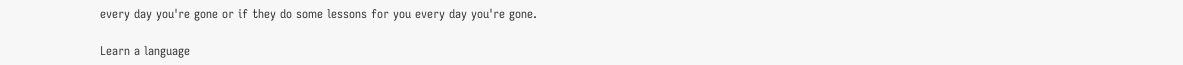every day you're gone or if they do some lessons for you every day you're gone.

Learn a language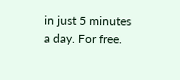in just 5 minutes a day. For free.